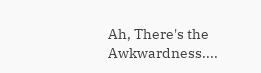Ah, There's the Awkwardness....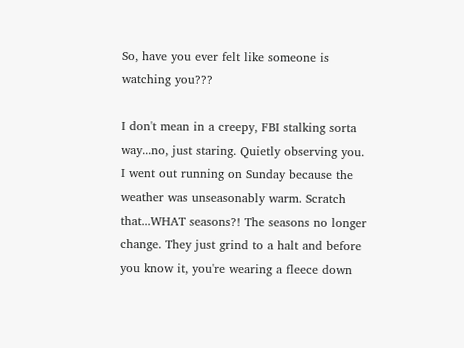So, have you ever felt like someone is watching you???

I don't mean in a creepy, FBI stalking sorta way...no, just staring. Quietly observing you. I went out running on Sunday because the weather was unseasonably warm. Scratch that...WHAT seasons?! The seasons no longer change. They just grind to a halt and before you know it, you're wearing a fleece down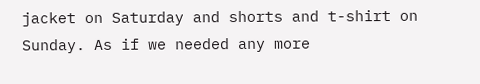jacket on Saturday and shorts and t-shirt on Sunday. As if we needed any more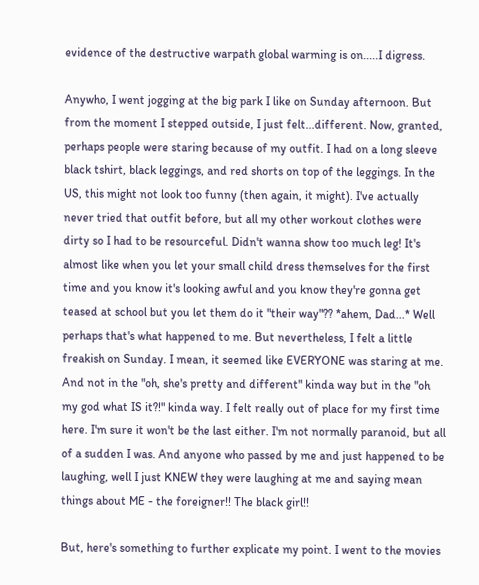evidence of the destructive warpath global warming is on.....I digress.

Anywho, I went jogging at the big park I like on Sunday afternoon. But from the moment I stepped outside, I just felt...different. Now, granted, perhaps people were staring because of my outfit. I had on a long sleeve black tshirt, black leggings, and red shorts on top of the leggings. In the US, this might not look too funny (then again, it might). I've actually never tried that outfit before, but all my other workout clothes were dirty so I had to be resourceful. Didn't wanna show too much leg! It's almost like when you let your small child dress themselves for the first time and you know it's looking awful and you know they're gonna get teased at school but you let them do it "their way"?? *ahem, Dad...* Well perhaps that's what happened to me. But nevertheless, I felt a little freakish on Sunday. I mean, it seemed like EVERYONE was staring at me. And not in the "oh, she's pretty and different" kinda way but in the "oh my god what IS it?!" kinda way. I felt really out of place for my first time here. I'm sure it won't be the last either. I'm not normally paranoid, but all of a sudden I was. And anyone who passed by me and just happened to be laughing, well I just KNEW they were laughing at me and saying mean things about ME - the foreigner!! The black girl!!

But, here's something to further explicate my point. I went to the movies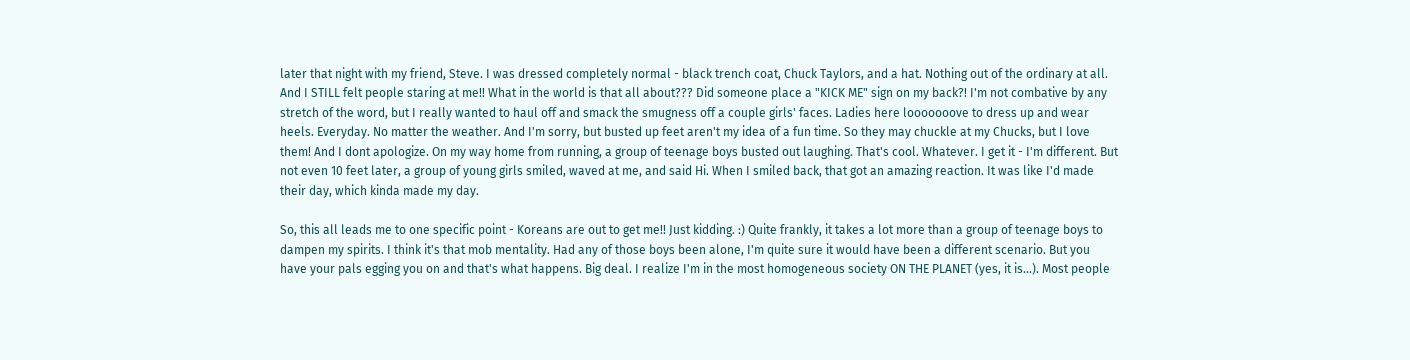later that night with my friend, Steve. I was dressed completely normal - black trench coat, Chuck Taylors, and a hat. Nothing out of the ordinary at all. And I STILL felt people staring at me!! What in the world is that all about??? Did someone place a "KICK ME" sign on my back?! I'm not combative by any stretch of the word, but I really wanted to haul off and smack the smugness off a couple girls' faces. Ladies here looooooove to dress up and wear heels. Everyday. No matter the weather. And I'm sorry, but busted up feet aren't my idea of a fun time. So they may chuckle at my Chucks, but I love them! And I dont apologize. On my way home from running, a group of teenage boys busted out laughing. That's cool. Whatever. I get it - I'm different. But not even 10 feet later, a group of young girls smiled, waved at me, and said Hi. When I smiled back, that got an amazing reaction. It was like I'd made their day, which kinda made my day.

So, this all leads me to one specific point - Koreans are out to get me!! Just kidding. :) Quite frankly, it takes a lot more than a group of teenage boys to dampen my spirits. I think it's that mob mentality. Had any of those boys been alone, I'm quite sure it would have been a different scenario. But you have your pals egging you on and that's what happens. Big deal. I realize I'm in the most homogeneous society ON THE PLANET (yes, it is...). Most people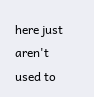here just aren't used to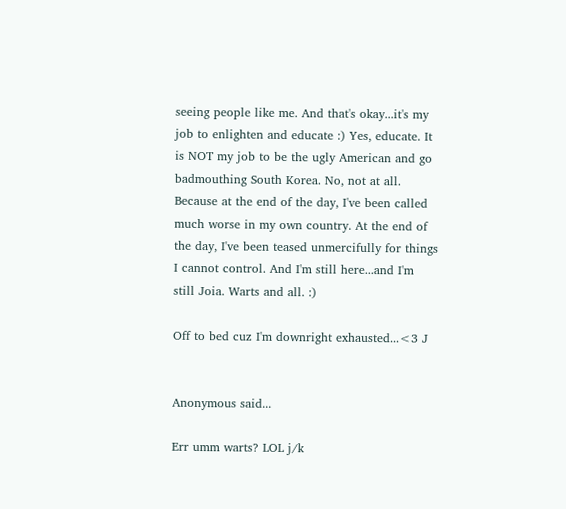seeing people like me. And that's okay...it's my job to enlighten and educate :) Yes, educate. It is NOT my job to be the ugly American and go badmouthing South Korea. No, not at all. Because at the end of the day, I've been called much worse in my own country. At the end of the day, I've been teased unmercifully for things I cannot control. And I'm still here...and I'm still Joia. Warts and all. :)

Off to bed cuz I'm downright exhausted...<3 J


Anonymous said...

Err umm warts? LOL j/k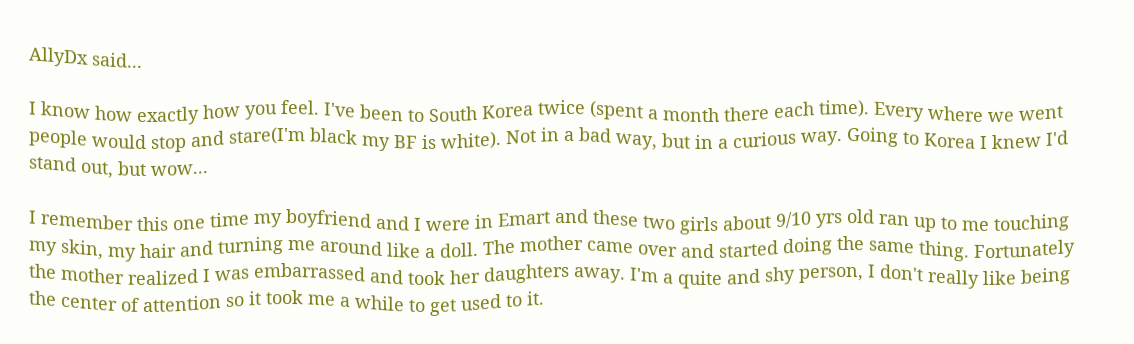AllyDx said...

I know how exactly how you feel. I've been to South Korea twice (spent a month there each time). Every where we went people would stop and stare(I'm black my BF is white). Not in a bad way, but in a curious way. Going to Korea I knew I'd stand out, but wow...

I remember this one time my boyfriend and I were in Emart and these two girls about 9/10 yrs old ran up to me touching my skin, my hair and turning me around like a doll. The mother came over and started doing the same thing. Fortunately the mother realized I was embarrassed and took her daughters away. I'm a quite and shy person, I don't really like being the center of attention so it took me a while to get used to it.